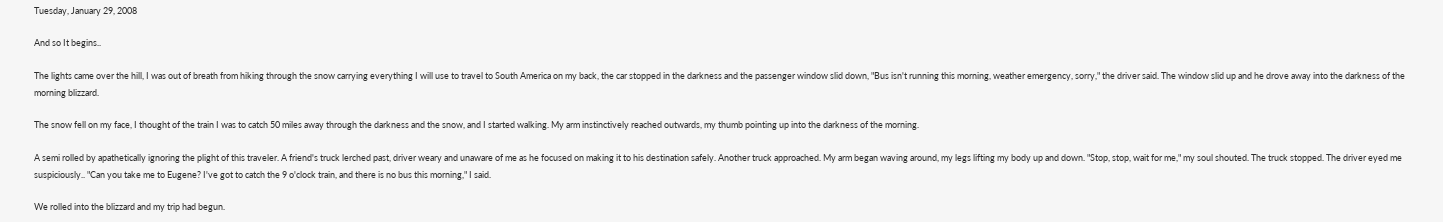Tuesday, January 29, 2008

And so It begins..

The lights came over the hill, I was out of breath from hiking through the snow carrying everything I will use to travel to South America on my back, the car stopped in the darkness and the passenger window slid down, "Bus isn't running this morning, weather emergency, sorry," the driver said. The window slid up and he drove away into the darkness of the morning blizzard.

The snow fell on my face, I thought of the train I was to catch 50 miles away through the darkness and the snow, and I started walking. My arm instinctively reached outwards, my thumb pointing up into the darkness of the morning.

A semi rolled by apathetically ignoring the plight of this traveler. A friend's truck lerched past, driver weary and unaware of me as he focused on making it to his destination safely. Another truck approached. My arm began waving around, my legs lifting my body up and down. "Stop, stop, wait for me," my soul shouted. The truck stopped. The driver eyed me suspiciously.. "Can you take me to Eugene? I've got to catch the 9 o'clock train, and there is no bus this morning," I said.

We rolled into the blizzard and my trip had begun.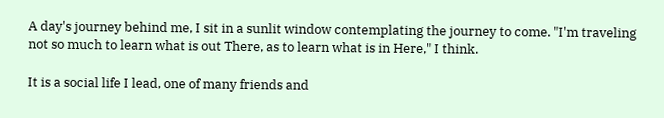A day's journey behind me, I sit in a sunlit window contemplating the journey to come. "I'm traveling not so much to learn what is out There, as to learn what is in Here," I think.

It is a social life I lead, one of many friends and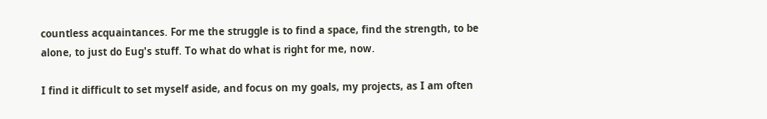countless acquaintances. For me the struggle is to find a space, find the strength, to be alone, to just do Eug's stuff. To what do what is right for me, now.

I find it difficult to set myself aside, and focus on my goals, my projects, as I am often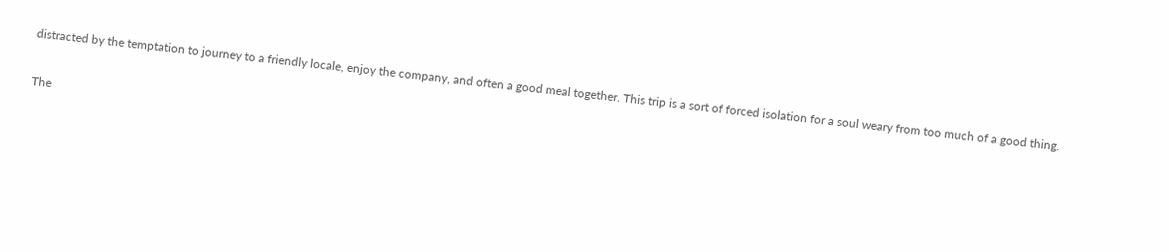distracted by the temptation to journey to a friendly locale, enjoy the company, and often a good meal together. This trip is a sort of forced isolation for a soul weary from too much of a good thing.

The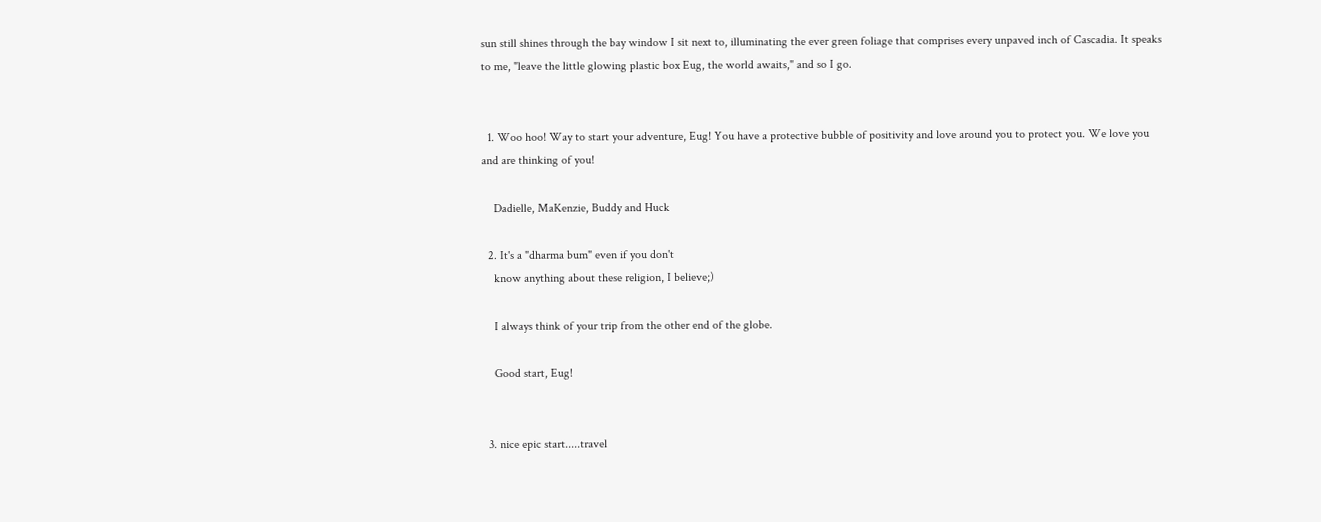sun still shines through the bay window I sit next to, illuminating the ever green foliage that comprises every unpaved inch of Cascadia. It speaks to me, "leave the little glowing plastic box Eug, the world awaits," and so I go.


  1. Woo hoo! Way to start your adventure, Eug! You have a protective bubble of positivity and love around you to protect you. We love you and are thinking of you!

    Dadielle, MaKenzie, Buddy and Huck

  2. It's a "dharma bum" even if you don't
    know anything about these religion, I believe;)

    I always think of your trip from the other end of the globe.

    Good start, Eug!


  3. nice epic start.....travel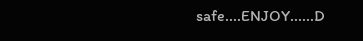safe....ENJOY......D